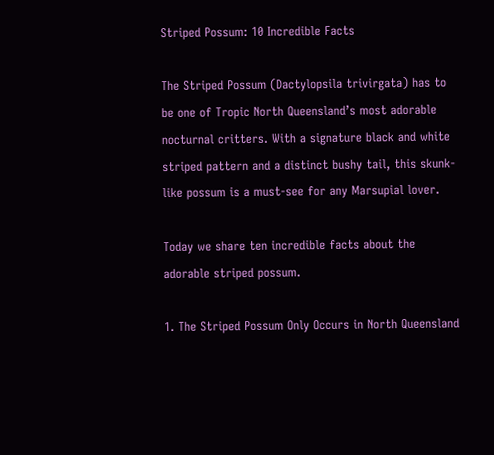Striped Possum: 10 Incredible Facts

The Striped Possum (Dactylopsila trivirgata) has to be one of Tropic North Queensland’s most adorable nocturnal critters. With a signature black and white striped pattern and a distinct bushy tail, this skunk-like possum is a must-see for any Marsupial lover.

Today we share ten incredible facts about the adorable striped possum.

1. The Striped Possum Only Occurs in North Queensland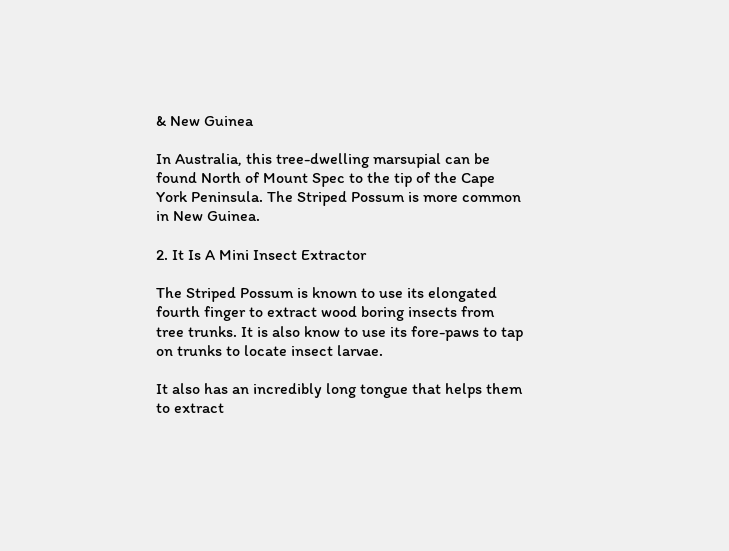& New Guinea

In Australia, this tree-dwelling marsupial can be found North of Mount Spec to the tip of the Cape York Peninsula. The Striped Possum is more common in New Guinea.

2. It Is A Mini Insect Extractor

The Striped Possum is known to use its elongated fourth finger to extract wood boring insects from tree trunks. It is also know to use its fore-paws to tap on trunks to locate insect larvae.

It also has an incredibly long tongue that helps them to extract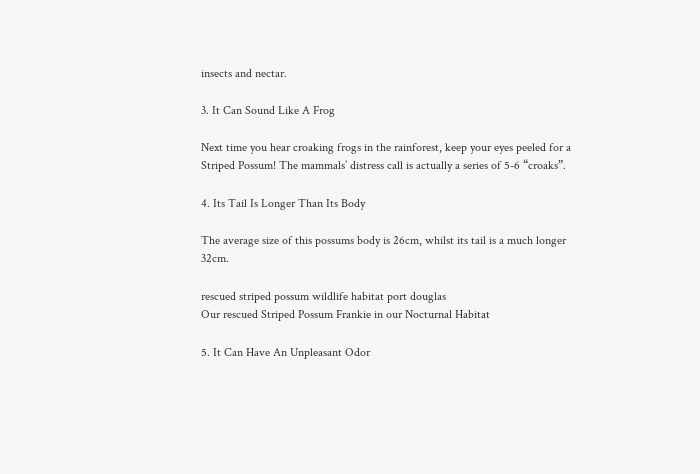insects and nectar.

3. It Can Sound Like A Frog

Next time you hear croaking frogs in the rainforest, keep your eyes peeled for a Striped Possum! The mammals’ distress call is actually a series of 5-6 “croaks”.

4. Its Tail Is Longer Than Its Body

The average size of this possums body is 26cm, whilst its tail is a much longer 32cm.

rescued striped possum wildlife habitat port douglas
Our rescued Striped Possum Frankie in our Nocturnal Habitat

5. It Can Have An Unpleasant Odor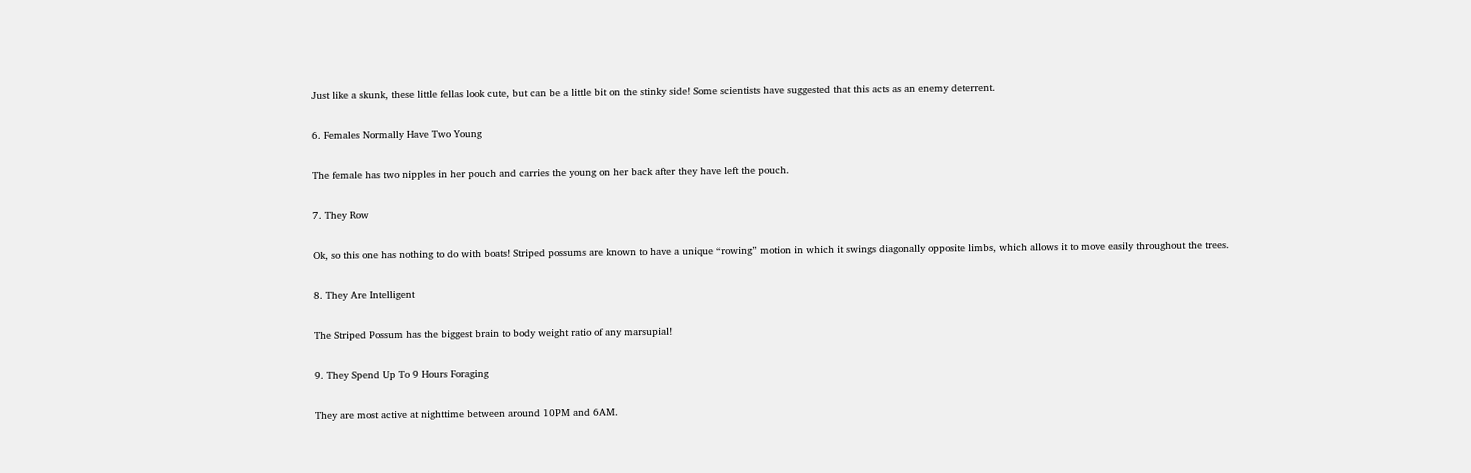Just like a skunk, these little fellas look cute, but can be a little bit on the stinky side! Some scientists have suggested that this acts as an enemy deterrent.

6. Females Normally Have Two Young

The female has two nipples in her pouch and carries the young on her back after they have left the pouch.

7. They Row

Ok, so this one has nothing to do with boats! Striped possums are known to have a unique “rowing” motion in which it swings diagonally opposite limbs, which allows it to move easily throughout the trees.

8. They Are Intelligent

The Striped Possum has the biggest brain to body weight ratio of any marsupial!

9. They Spend Up To 9 Hours Foraging

They are most active at nighttime between around 10PM and 6AM.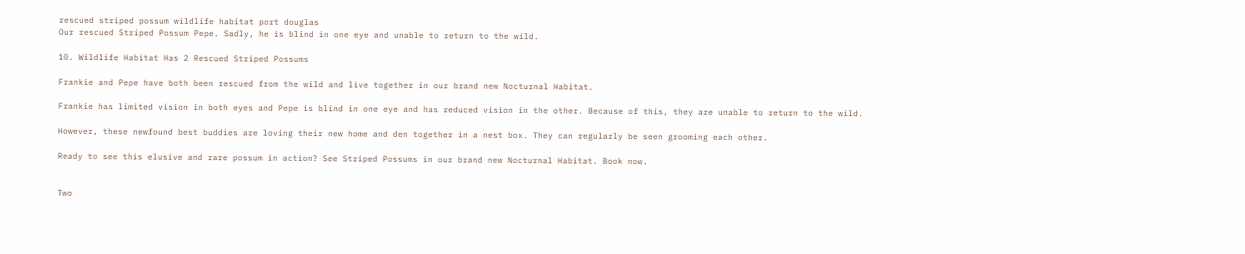rescued striped possum wildlife habitat port douglas
Our rescued Striped Possum Pepe. Sadly, he is blind in one eye and unable to return to the wild.

10. Wildlife Habitat Has 2 Rescued Striped Possums

Frankie and Pepe have both been rescued from the wild and live together in our brand new Nocturnal Habitat.

Frankie has limited vision in both eyes and Pepe is blind in one eye and has reduced vision in the other. Because of this, they are unable to return to the wild.

However, these newfound best buddies are loving their new home and den together in a nest box. They can regularly be seen grooming each other.

Ready to see this elusive and rare possum in action? See Striped Possums in our brand new Nocturnal Habitat. Book now.


Two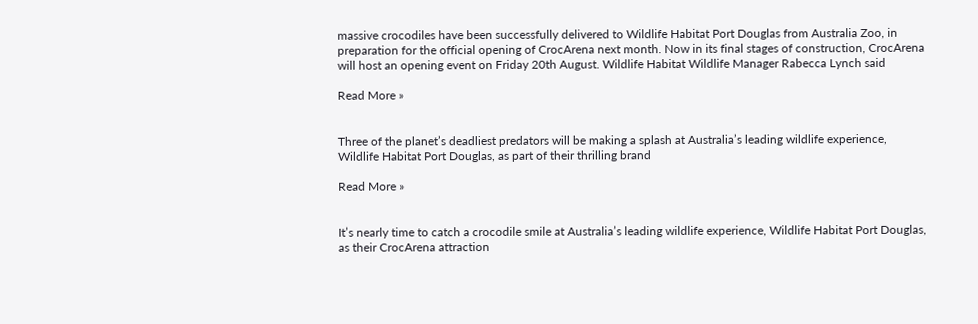massive crocodiles have been successfully delivered to Wildlife Habitat Port Douglas from Australia Zoo, in preparation for the official opening of CrocArena next month. Now in its final stages of construction, CrocArena will host an opening event on Friday 20th August. Wildlife Habitat Wildlife Manager Rabecca Lynch said

Read More »


Three of the planet’s deadliest predators will be making a splash at Australia’s leading wildlife experience, Wildlife Habitat Port Douglas, as part of their thrilling brand

Read More »


It’s nearly time to catch a crocodile smile at Australia’s leading wildlife experience, Wildlife Habitat Port Douglas, as their CrocArena attraction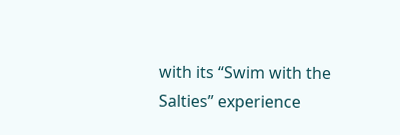with its “Swim with the Salties” experience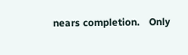nears completion.   Only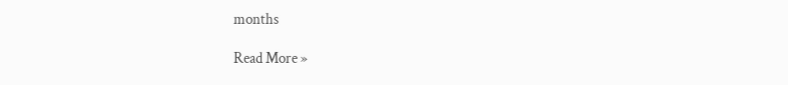months

Read More »